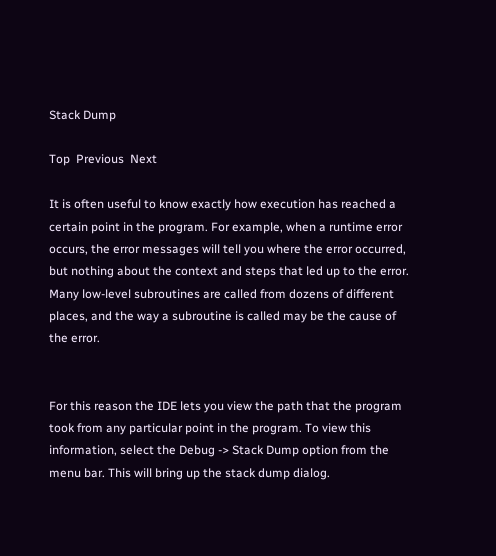Stack Dump

Top  Previous  Next

It is often useful to know exactly how execution has reached a certain point in the program. For example, when a runtime error occurs, the error messages will tell you where the error occurred, but nothing about the context and steps that led up to the error.  Many low-level subroutines are called from dozens of different places, and the way a subroutine is called may be the cause of the error.


For this reason the IDE lets you view the path that the program took from any particular point in the program. To view this information, select the Debug -> Stack Dump option from the menu bar. This will bring up the stack dump dialog.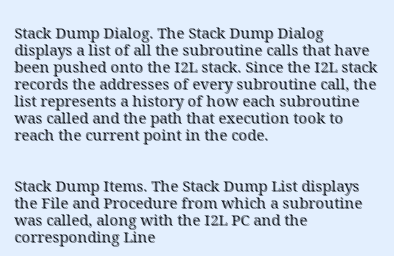Stack Dump Dialog. The Stack Dump Dialog displays a list of all the subroutine calls that have been pushed onto the I2L stack. Since the I2L stack records the addresses of every subroutine call, the list represents a history of how each subroutine was called and the path that execution took to reach the current point in the code.


Stack Dump Items. The Stack Dump List displays the File and Procedure from which a subroutine was called, along with the I2L PC and the corresponding Line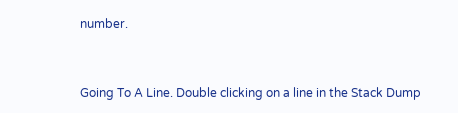number.



Going To A Line. Double clicking on a line in the Stack Dump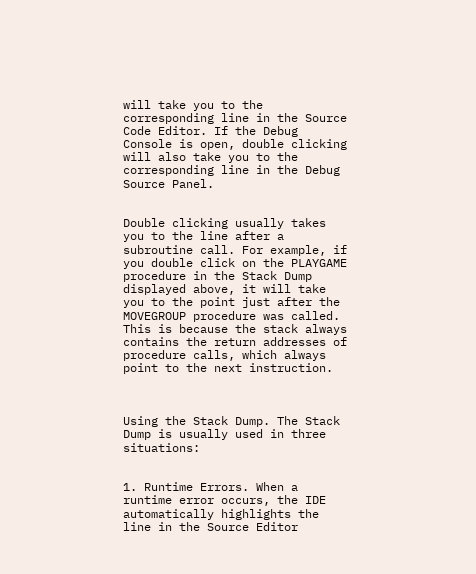will take you to the corresponding line in the Source Code Editor. If the Debug Console is open, double clicking will also take you to the corresponding line in the Debug Source Panel.


Double clicking usually takes you to the line after a subroutine call. For example, if you double click on the PLAYGAME procedure in the Stack Dump displayed above, it will take you to the point just after the MOVEGROUP procedure was called. This is because the stack always contains the return addresses of procedure calls, which always point to the next instruction.



Using the Stack Dump. The Stack Dump is usually used in three situations:


1. Runtime Errors. When a runtime error occurs, the IDE automatically highlights the line in the Source Editor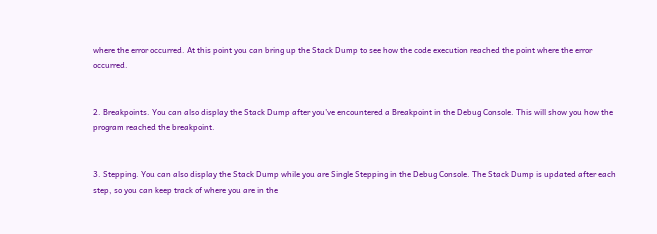where the error occurred. At this point you can bring up the Stack Dump to see how the code execution reached the point where the error occurred.


2. Breakpoints. You can also display the Stack Dump after you've encountered a Breakpoint in the Debug Console. This will show you how the program reached the breakpoint.


3. Stepping. You can also display the Stack Dump while you are Single Stepping in the Debug Console. The Stack Dump is updated after each step, so you can keep track of where you are in the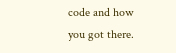code and how you got there.